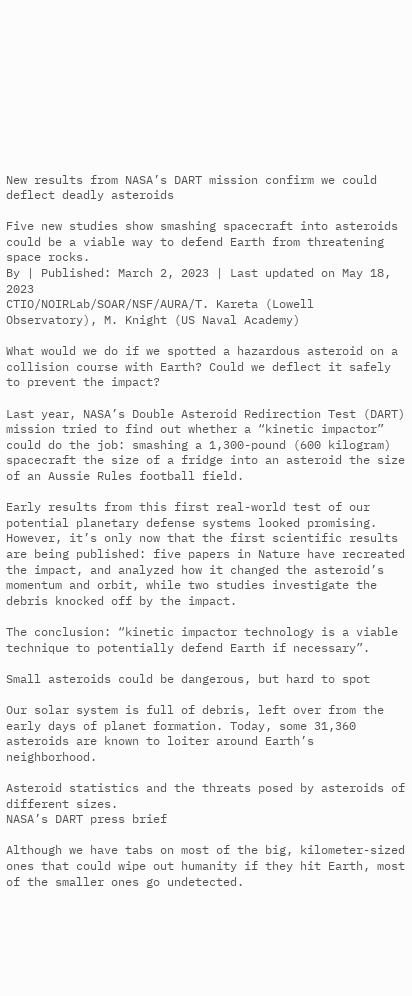New results from NASA’s DART mission confirm we could deflect deadly asteroids

Five new studies show smashing spacecraft into asteroids could be a viable way to defend Earth from threatening space rocks.
By | Published: March 2, 2023 | Last updated on May 18, 2023
CTIO/NOIRLab/SOAR/NSF/AURA/T. Kareta (Lowell Observatory), M. Knight (US Naval Academy)

What would we do if we spotted a hazardous asteroid on a collision course with Earth? Could we deflect it safely to prevent the impact?

Last year, NASA’s Double Asteroid Redirection Test (DART) mission tried to find out whether a “kinetic impactor” could do the job: smashing a 1,300-pound (600 kilogram) spacecraft the size of a fridge into an asteroid the size of an Aussie Rules football field.

Early results from this first real-world test of our potential planetary defense systems looked promising. However, it’s only now that the first scientific results are being published: five papers in Nature have recreated the impact, and analyzed how it changed the asteroid’s momentum and orbit, while two studies investigate the debris knocked off by the impact.

The conclusion: “kinetic impactor technology is a viable technique to potentially defend Earth if necessary”.

Small asteroids could be dangerous, but hard to spot

Our solar system is full of debris, left over from the early days of planet formation. Today, some 31,360 asteroids are known to loiter around Earth’s neighborhood.

Asteroid statistics and the threats posed by asteroids of different sizes.
NASA’s DART press brief

Although we have tabs on most of the big, kilometer-sized ones that could wipe out humanity if they hit Earth, most of the smaller ones go undetected.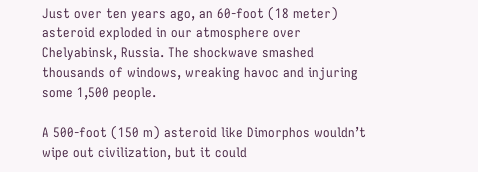Just over ten years ago, an 60-foot (18 meter) asteroid exploded in our atmosphere over Chelyabinsk, Russia. The shockwave smashed thousands of windows, wreaking havoc and injuring some 1,500 people.

A 500-foot (150 m) asteroid like Dimorphos wouldn’t wipe out civilization, but it could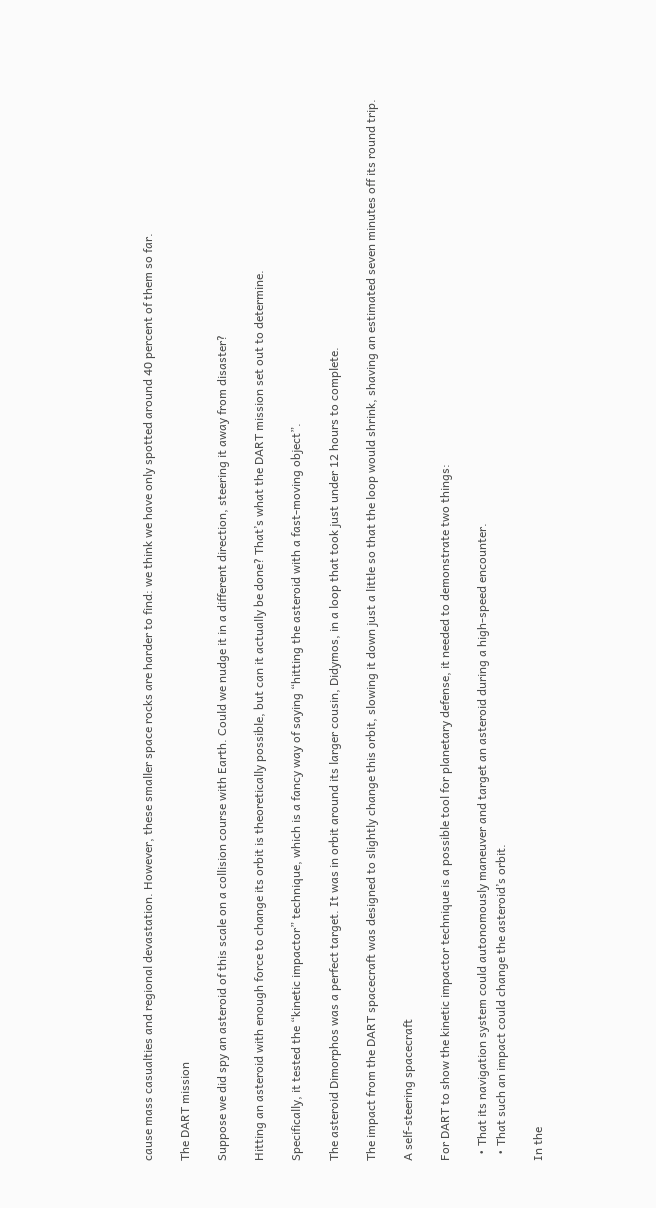cause mass casualties and regional devastation. However, these smaller space rocks are harder to find: we think we have only spotted around 40 percent of them so far.

The DART mission

Suppose we did spy an asteroid of this scale on a collision course with Earth. Could we nudge it in a different direction, steering it away from disaster?

Hitting an asteroid with enough force to change its orbit is theoretically possible, but can it actually be done? That’s what the DART mission set out to determine.

Specifically, it tested the “kinetic impactor” technique, which is a fancy way of saying “hitting the asteroid with a fast-moving object”.

The asteroid Dimorphos was a perfect target. It was in orbit around its larger cousin, Didymos, in a loop that took just under 12 hours to complete.

The impact from the DART spacecraft was designed to slightly change this orbit, slowing it down just a little so that the loop would shrink, shaving an estimated seven minutes off its round trip.

A self-steering spacecraft

For DART to show the kinetic impactor technique is a possible tool for planetary defense, it needed to demonstrate two things:

  • That its navigation system could autonomously maneuver and target an asteroid during a high-speed encounter.
  • That such an impact could change the asteroid’s orbit.

In the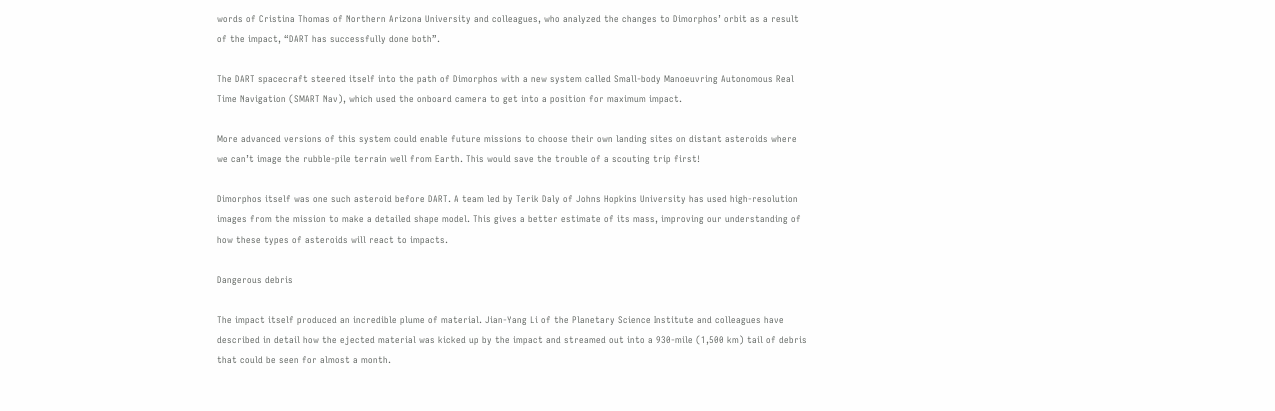words of Cristina Thomas of Northern Arizona University and colleagues, who analyzed the changes to Dimorphos’ orbit as a result of the impact, “DART has successfully done both”.

The DART spacecraft steered itself into the path of Dimorphos with a new system called Small-body Manoeuvring Autonomous Real Time Navigation (SMART Nav), which used the onboard camera to get into a position for maximum impact.

More advanced versions of this system could enable future missions to choose their own landing sites on distant asteroids where we can’t image the rubble-pile terrain well from Earth. This would save the trouble of a scouting trip first!

Dimorphos itself was one such asteroid before DART. A team led by Terik Daly of Johns Hopkins University has used high-resolution images from the mission to make a detailed shape model. This gives a better estimate of its mass, improving our understanding of how these types of asteroids will react to impacts.

Dangerous debris

The impact itself produced an incredible plume of material. Jian-Yang Li of the Planetary Science Institute and colleagues have described in detail how the ejected material was kicked up by the impact and streamed out into a 930-mile (1,500 km) tail of debris that could be seen for almost a month.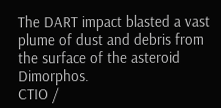The DART impact blasted a vast plume of dust and debris from the surface of the asteroid Dimorphos.
CTIO /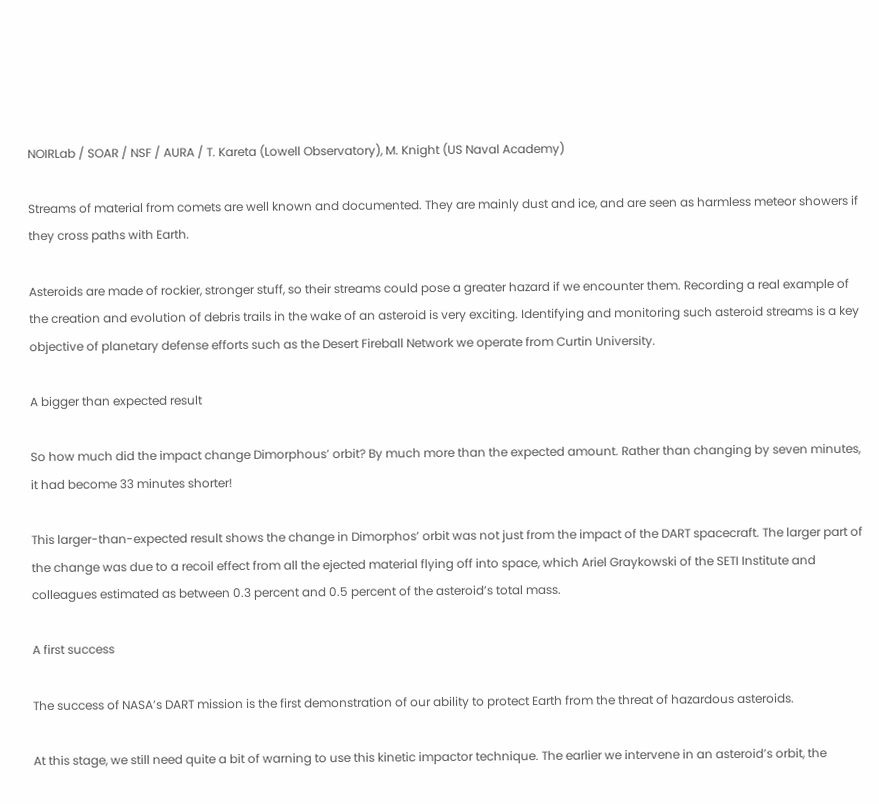NOIRLab / SOAR / NSF / AURA / T. Kareta (Lowell Observatory), M. Knight (US Naval Academy)

Streams of material from comets are well known and documented. They are mainly dust and ice, and are seen as harmless meteor showers if they cross paths with Earth.

Asteroids are made of rockier, stronger stuff, so their streams could pose a greater hazard if we encounter them. Recording a real example of the creation and evolution of debris trails in the wake of an asteroid is very exciting. Identifying and monitoring such asteroid streams is a key objective of planetary defense efforts such as the Desert Fireball Network we operate from Curtin University.

A bigger than expected result

So how much did the impact change Dimorphous’ orbit? By much more than the expected amount. Rather than changing by seven minutes, it had become 33 minutes shorter!

This larger-than-expected result shows the change in Dimorphos’ orbit was not just from the impact of the DART spacecraft. The larger part of the change was due to a recoil effect from all the ejected material flying off into space, which Ariel Graykowski of the SETI Institute and colleagues estimated as between 0.3 percent and 0.5 percent of the asteroid’s total mass.

A first success

The success of NASA’s DART mission is the first demonstration of our ability to protect Earth from the threat of hazardous asteroids.

At this stage, we still need quite a bit of warning to use this kinetic impactor technique. The earlier we intervene in an asteroid’s orbit, the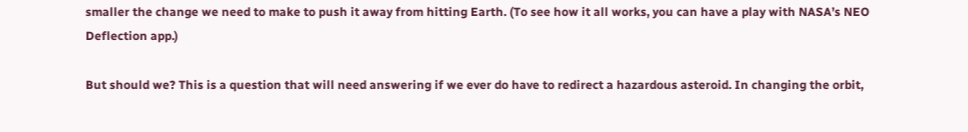smaller the change we need to make to push it away from hitting Earth. (To see how it all works, you can have a play with NASA’s NEO Deflection app.)

But should we? This is a question that will need answering if we ever do have to redirect a hazardous asteroid. In changing the orbit,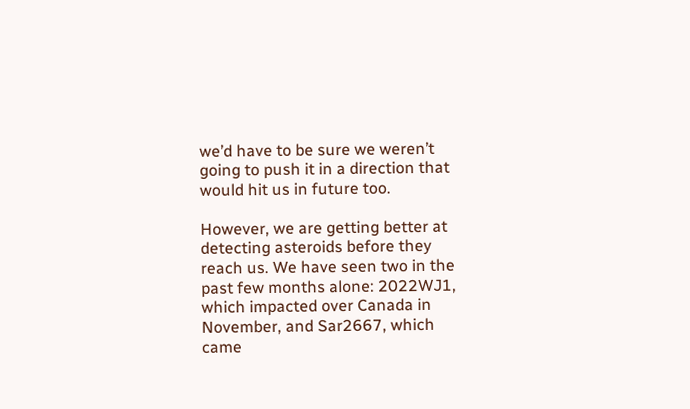we’d have to be sure we weren’t going to push it in a direction that would hit us in future too.

However, we are getting better at detecting asteroids before they reach us. We have seen two in the past few months alone: 2022WJ1, which impacted over Canada in November, and Sar2667, which came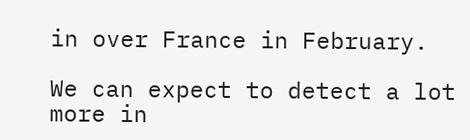in over France in February.

We can expect to detect a lot more in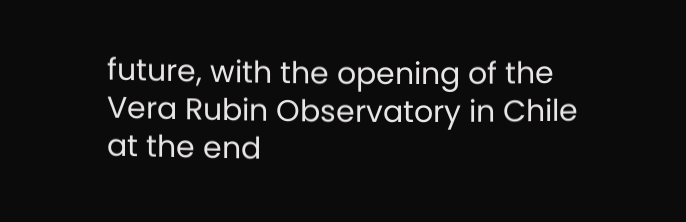future, with the opening of the Vera Rubin Observatory in Chile at the end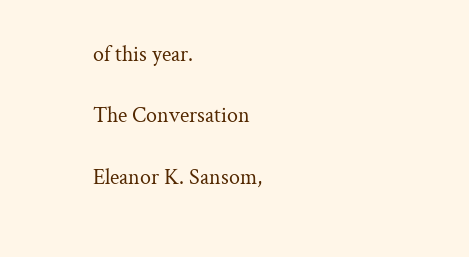of this year.

The Conversation

Eleanor K. Sansom,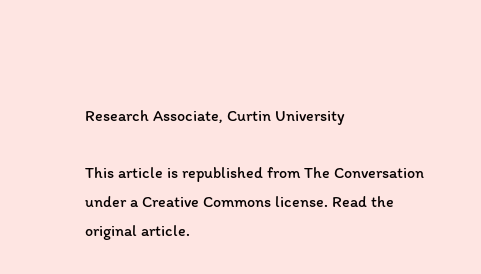Research Associate, Curtin University

This article is republished from The Conversation under a Creative Commons license. Read the original article.